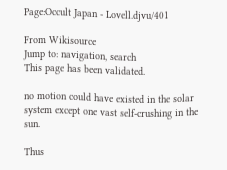Page:Occult Japan - Lovell.djvu/401

From Wikisource
Jump to: navigation, search
This page has been validated.

no motion could have existed in the solar system except one vast self-crushing in the sun.

Thus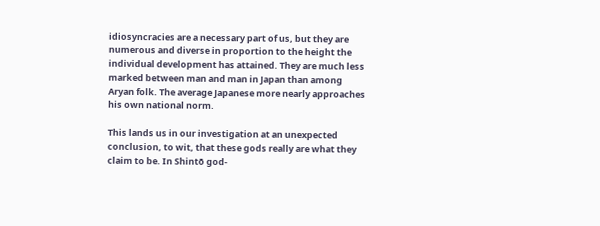idiosyncracies are a necessary part of us, but they are numerous and diverse in proportion to the height the individual development has attained. They are much less marked between man and man in Japan than among Aryan folk. The average Japanese more nearly approaches his own national norm.

This lands us in our investigation at an unexpected conclusion, to wit, that these gods really are what they claim to be. In Shintō god-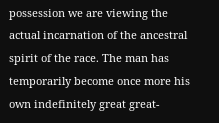possession we are viewing the actual incarnation of the ancestral spirit of the race. The man has temporarily become once more his own indefinitely great great-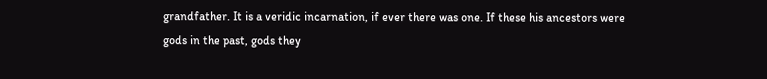grandfather. It is a veridic incarnation, if ever there was one. If these his ancestors were gods in the past, gods they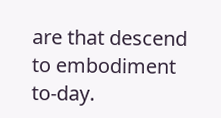are that descend to embodiment to-day.